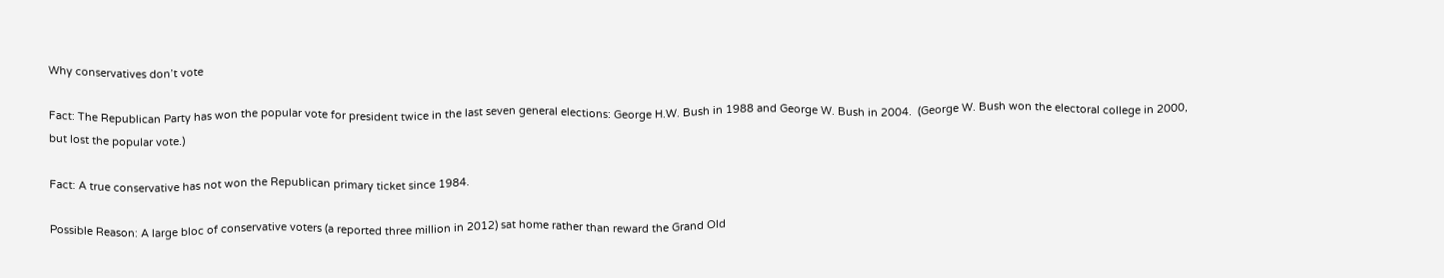Why conservatives don’t vote

Fact: The Republican Party has won the popular vote for president twice in the last seven general elections: George H.W. Bush in 1988 and George W. Bush in 2004.  (George W. Bush won the electoral college in 2000, but lost the popular vote.)

Fact: A true conservative has not won the Republican primary ticket since 1984.

Possible Reason: A large bloc of conservative voters (a reported three million in 2012) sat home rather than reward the Grand Old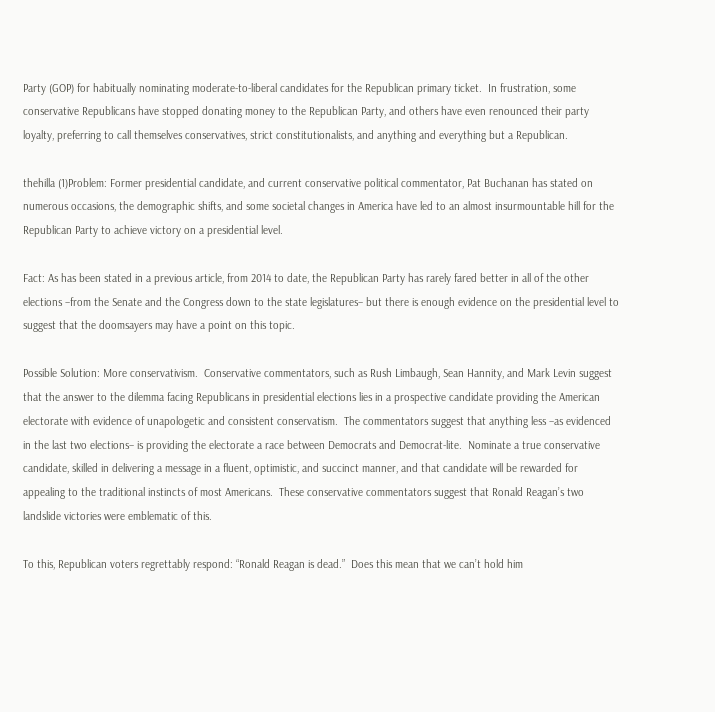Party (GOP) for habitually nominating moderate-to-liberal candidates for the Republican primary ticket.  In frustration, some conservative Republicans have stopped donating money to the Republican Party, and others have even renounced their party loyalty, preferring to call themselves conservatives, strict constitutionalists, and anything and everything but a Republican.

thehilla (1)Problem: Former presidential candidate, and current conservative political commentator, Pat Buchanan has stated on numerous occasions, the demographic shifts, and some societal changes in America have led to an almost insurmountable hill for the Republican Party to achieve victory on a presidential level.

Fact: As has been stated in a previous article, from 2014 to date, the Republican Party has rarely fared better in all of the other elections –from the Senate and the Congress down to the state legislatures– but there is enough evidence on the presidential level to suggest that the doomsayers may have a point on this topic.

Possible Solution: More conservativism.  Conservative commentators, such as Rush Limbaugh, Sean Hannity, and Mark Levin suggest that the answer to the dilemma facing Republicans in presidential elections lies in a prospective candidate providing the American electorate with evidence of unapologetic and consistent conservatism.  The commentators suggest that anything less –as evidenced in the last two elections– is providing the electorate a race between Democrats and Democrat-lite.  Nominate a true conservative candidate, skilled in delivering a message in a fluent, optimistic, and succinct manner, and that candidate will be rewarded for appealing to the traditional instincts of most Americans.  These conservative commentators suggest that Ronald Reagan’s two landslide victories were emblematic of this.

To this, Republican voters regrettably respond: “Ronald Reagan is dead.”  Does this mean that we can’t hold him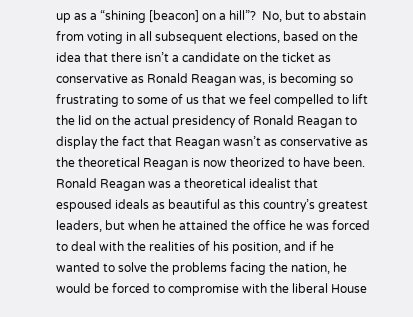up as a “shining [beacon] on a hill”?  No, but to abstain from voting in all subsequent elections, based on the idea that there isn’t a candidate on the ticket as conservative as Ronald Reagan was, is becoming so frustrating to some of us that we feel compelled to lift the lid on the actual presidency of Ronald Reagan to display the fact that Reagan wasn’t as conservative as the theoretical Reagan is now theorized to have been.  Ronald Reagan was a theoretical idealist that espoused ideals as beautiful as this country’s greatest leaders, but when he attained the office he was forced to deal with the realities of his position, and if he wanted to solve the problems facing the nation, he would be forced to compromise with the liberal House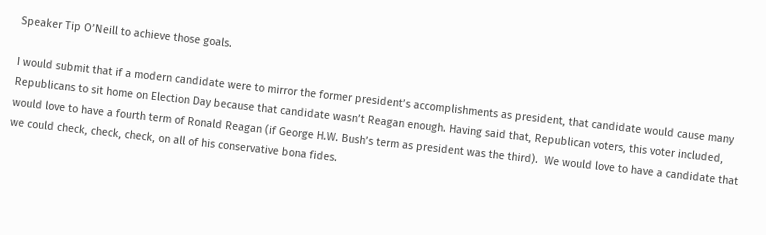Speaker Tip O’Neill to achieve those goals.

I would submit that if a modern candidate were to mirror the former president’s accomplishments as president, that candidate would cause many Republicans to sit home on Election Day because that candidate wasn’t Reagan enough. Having said that, Republican voters, this voter included, would love to have a fourth term of Ronald Reagan (if George H.W. Bush’s term as president was the third).  We would love to have a candidate that we could check, check, check, on all of his conservative bona fides.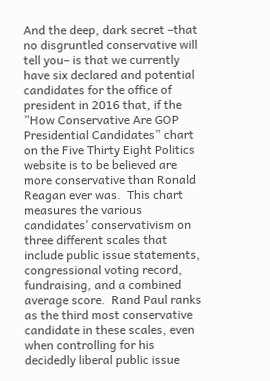And the deep, dark secret –that no disgruntled conservative will tell you– is that we currently have six declared and potential candidates for the office of president in 2016 that, if the ”How Conservative Are GOP Presidential Candidates” chart on the Five Thirty Eight Politics website is to be believed are more conservative than Ronald Reagan ever was.  This chart measures the various candidates’ conservativism on three different scales that include public issue statements, congressional voting record, fundraising, and a combined average score.  Rand Paul ranks as the third most conservative candidate in these scales, even when controlling for his decidedly liberal public issue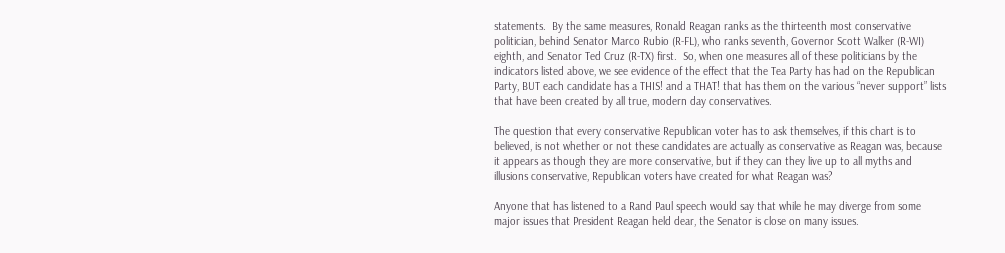statements.  By the same measures, Ronald Reagan ranks as the thirteenth most conservative politician, behind Senator Marco Rubio (R-FL), who ranks seventh, Governor Scott Walker (R-WI) eighth, and Senator Ted Cruz (R-TX) first.  So, when one measures all of these politicians by the indicators listed above, we see evidence of the effect that the Tea Party has had on the Republican Party, BUT each candidate has a THIS! and a THAT! that has them on the various “never support” lists that have been created by all true, modern day conservatives.

The question that every conservative Republican voter has to ask themselves, if this chart is to believed, is not whether or not these candidates are actually as conservative as Reagan was, because it appears as though they are more conservative, but if they can they live up to all myths and illusions conservative, Republican voters have created for what Reagan was?

Anyone that has listened to a Rand Paul speech would say that while he may diverge from some major issues that President Reagan held dear, the Senator is close on many issues.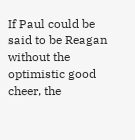If Paul could be said to be Reagan without the optimistic good cheer, the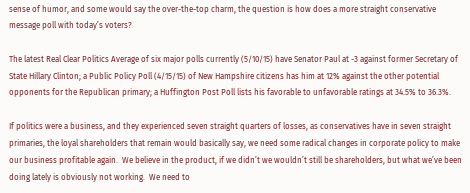sense of humor, and some would say the over-the-top charm, the question is how does a more straight conservative message poll with today’s voters?

The latest Real Clear Politics Average of six major polls currently (5/10/15) have Senator Paul at -3 against former Secretary of State Hillary Clinton; a Public Policy Poll (4/15/15) of New Hampshire citizens has him at 12% against the other potential opponents for the Republican primary; a Huffington Post Poll lists his favorable to unfavorable ratings at 34.5% to 36.3%.

If politics were a business, and they experienced seven straight quarters of losses, as conservatives have in seven straight primaries, the loyal shareholders that remain would basically say, we need some radical changes in corporate policy to make our business profitable again.  We believe in the product, if we didn’t we wouldn’t still be shareholders, but what we’ve been doing lately is obviously not working.  We need to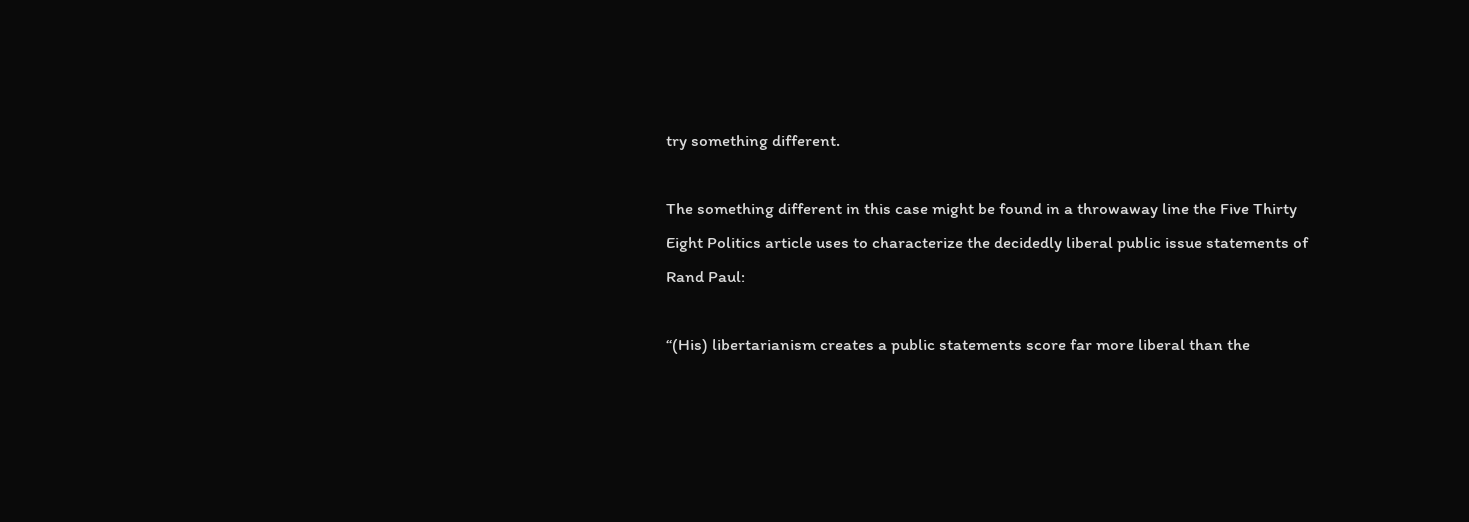try something different.

The something different in this case might be found in a throwaway line the Five Thirty Eight Politics article uses to characterize the decidedly liberal public issue statements of Rand Paul:

“(His) libertarianism creates a public statements score far more liberal than the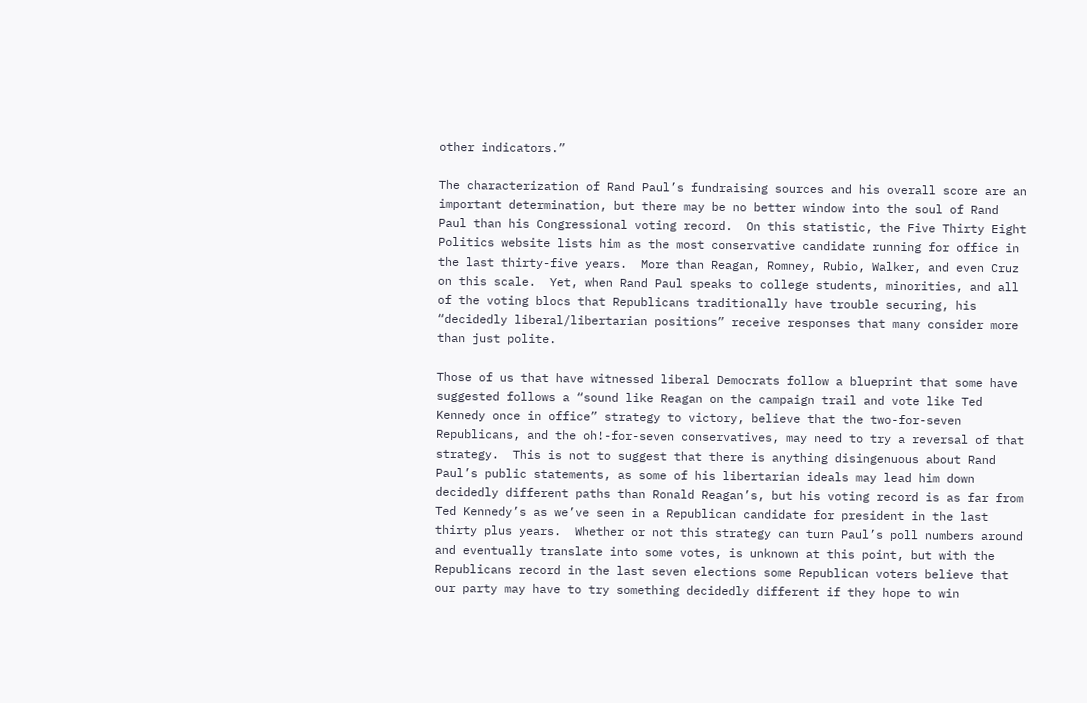other indicators.”

The characterization of Rand Paul’s fundraising sources and his overall score are an important determination, but there may be no better window into the soul of Rand Paul than his Congressional voting record.  On this statistic, the Five Thirty Eight Politics website lists him as the most conservative candidate running for office in the last thirty-five years.  More than Reagan, Romney, Rubio, Walker, and even Cruz on this scale.  Yet, when Rand Paul speaks to college students, minorities, and all of the voting blocs that Republicans traditionally have trouble securing, his “decidedly liberal/libertarian positions” receive responses that many consider more than just polite.

Those of us that have witnessed liberal Democrats follow a blueprint that some have suggested follows a “sound like Reagan on the campaign trail and vote like Ted Kennedy once in office” strategy to victory, believe that the two-for-seven Republicans, and the oh!-for-seven conservatives, may need to try a reversal of that strategy.  This is not to suggest that there is anything disingenuous about Rand Paul’s public statements, as some of his libertarian ideals may lead him down decidedly different paths than Ronald Reagan’s, but his voting record is as far from Ted Kennedy’s as we’ve seen in a Republican candidate for president in the last thirty plus years.  Whether or not this strategy can turn Paul’s poll numbers around and eventually translate into some votes, is unknown at this point, but with the Republicans record in the last seven elections some Republican voters believe that our party may have to try something decidedly different if they hope to win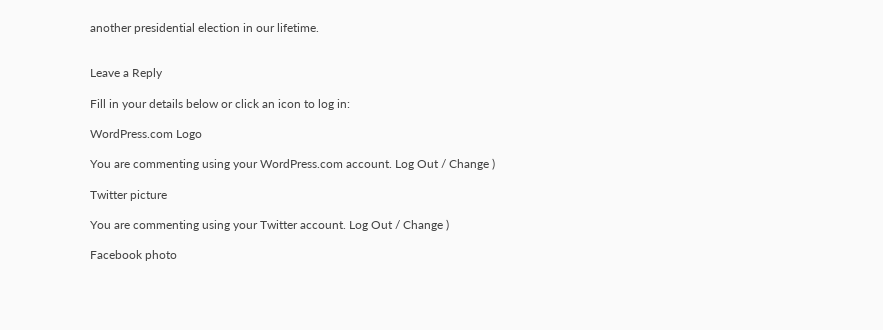another presidential election in our lifetime.


Leave a Reply

Fill in your details below or click an icon to log in:

WordPress.com Logo

You are commenting using your WordPress.com account. Log Out / Change )

Twitter picture

You are commenting using your Twitter account. Log Out / Change )

Facebook photo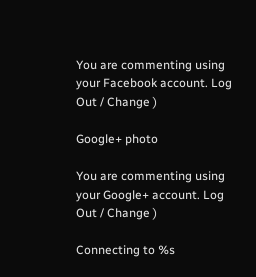You are commenting using your Facebook account. Log Out / Change )

Google+ photo

You are commenting using your Google+ account. Log Out / Change )

Connecting to %s